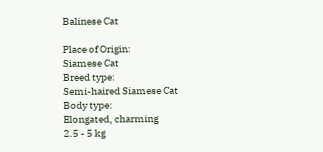Balinese Cat

Place of Origin:
Siamese Cat
Breed type:
Semi-haired Siamese Cat
Body type:
Elongated, charming
2.5 - 5 kg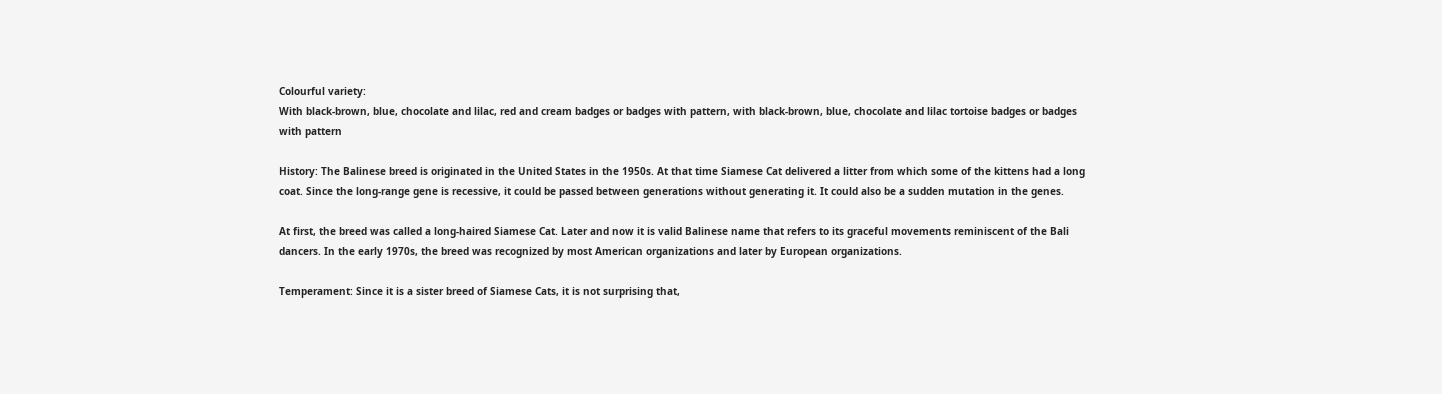Colourful variety:
With black-brown, blue, chocolate and lilac, red and cream badges or badges with pattern, with black-brown, blue, chocolate and lilac tortoise badges or badges with pattern

History: The Balinese breed is originated in the United States in the 1950s. At that time Siamese Cat delivered a litter from which some of the kittens had a long coat. Since the long-range gene is recessive, it could be passed between generations without generating it. It could also be a sudden mutation in the genes.

At first, the breed was called a long-haired Siamese Cat. Later and now it is valid Balinese name that refers to its graceful movements reminiscent of the Bali dancers. In the early 1970s, the breed was recognized by most American organizations and later by European organizations.

Temperament: Since it is a sister breed of Siamese Cats, it is not surprising that,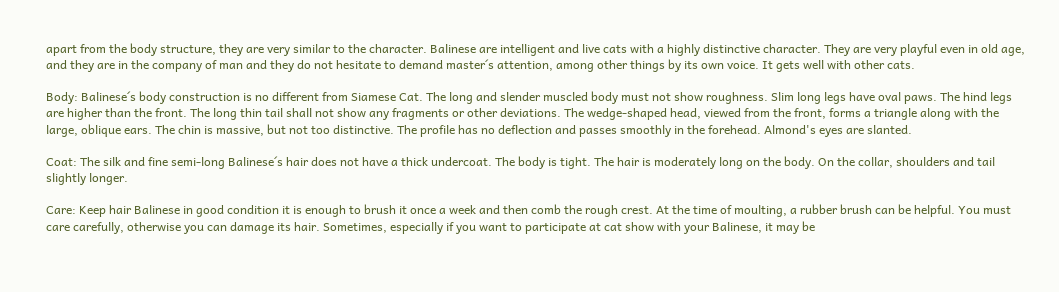apart from the body structure, they are very similar to the character. Balinese are intelligent and live cats with a highly distinctive character. They are very playful even in old age, and they are in the company of man and they do not hesitate to demand master´s attention, among other things by its own voice. It gets well with other cats.

Body: Balinese´s body construction is no different from Siamese Cat. The long and slender muscled body must not show roughness. Slim long legs have oval paws. The hind legs are higher than the front. The long thin tail shall not show any fragments or other deviations. The wedge-shaped head, viewed from the front, forms a triangle along with the large, oblique ears. The chin is massive, but not too distinctive. The profile has no deflection and passes smoothly in the forehead. Almond's eyes are slanted.

Coat: The silk and fine semi-long Balinese´s hair does not have a thick undercoat. The body is tight. The hair is moderately long on the body. On the collar, shoulders and tail slightly longer.

Care: Keep hair Balinese in good condition it is enough to brush it once a week and then comb the rough crest. At the time of moulting, a rubber brush can be helpful. You must care carefully, otherwise you can damage its hair. Sometimes, especially if you want to participate at cat show with your Balinese, it may be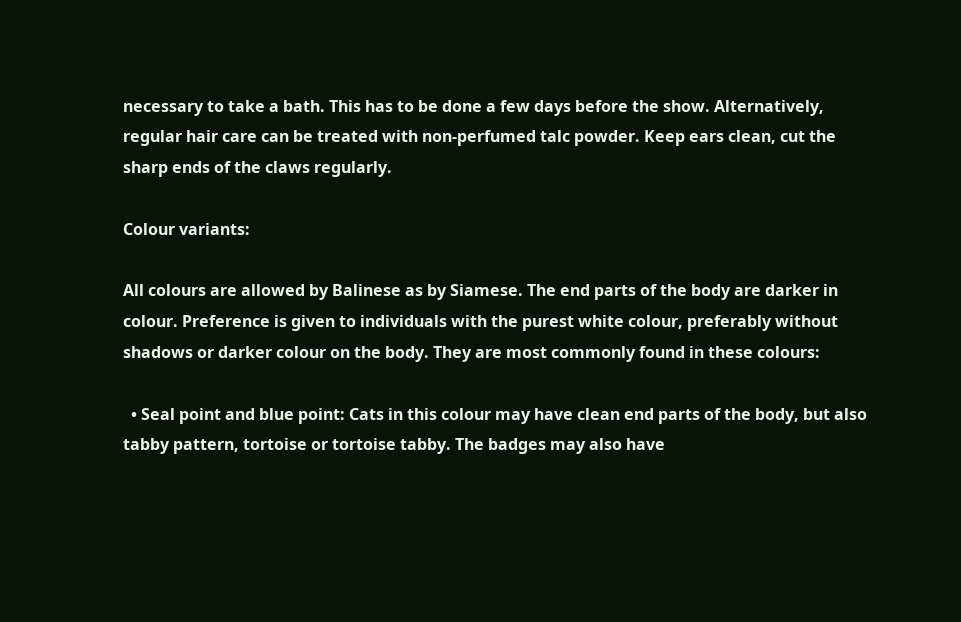necessary to take a bath. This has to be done a few days before the show. Alternatively, regular hair care can be treated with non-perfumed talc powder. Keep ears clean, cut the sharp ends of the claws regularly.

Colour variants:

All colours are allowed by Balinese as by Siamese. The end parts of the body are darker in colour. Preference is given to individuals with the purest white colour, preferably without shadows or darker colour on the body. They are most commonly found in these colours:

  • Seal point and blue point: Cats in this colour may have clean end parts of the body, but also tabby pattern, tortoise or tortoise tabby. The badges may also have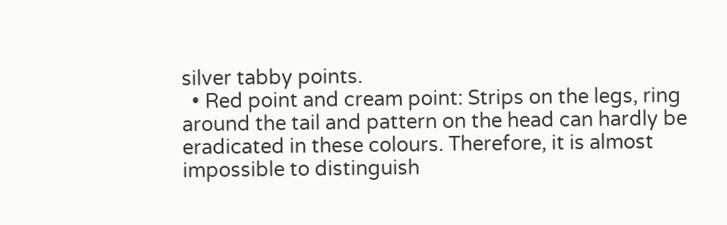silver tabby points.
  • Red point and cream point: Strips on the legs, ring around the tail and pattern on the head can hardly be eradicated in these colours. Therefore, it is almost impossible to distinguish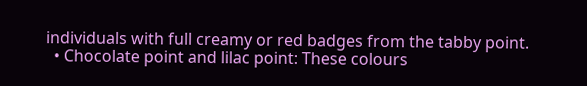individuals with full creamy or red badges from the tabby point.
  • Chocolate point and lilac point: These colours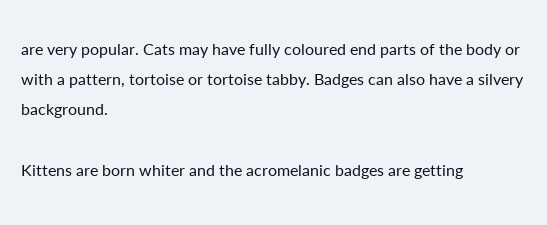are very popular. Cats may have fully coloured end parts of the body or with a pattern, tortoise or tortoise tabby. Badges can also have a silvery background.

Kittens are born whiter and the acromelanic badges are getting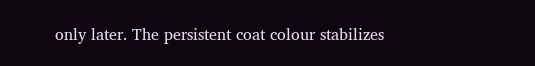only later. The persistent coat colour stabilizes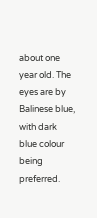about one year old. The eyes are by Balinese blue, with dark blue colour being preferred.